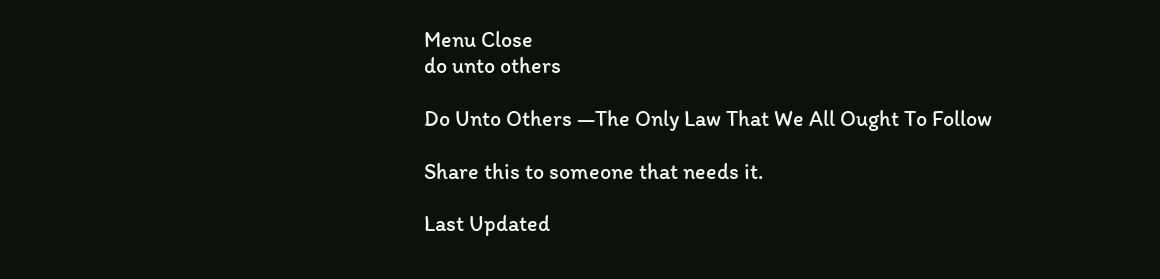Menu Close
do unto others

Do Unto Others —The Only Law That We All Ought To Follow

Share this to someone that needs it.

Last Updated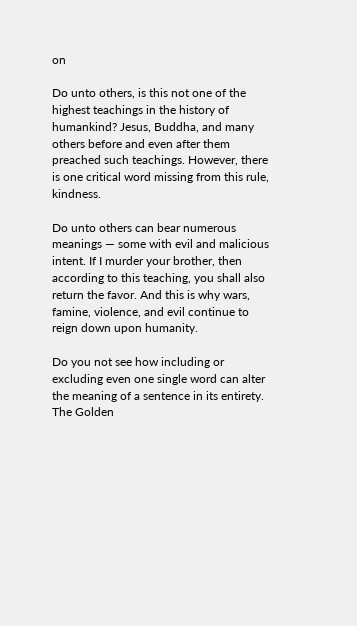on

Do unto others, is this not one of the highest teachings in the history of humankind? Jesus, Buddha, and many others before and even after them preached such teachings. However, there is one critical word missing from this rule, kindness.

Do unto others can bear numerous meanings — some with evil and malicious intent. If I murder your brother, then according to this teaching, you shall also return the favor. And this is why wars, famine, violence, and evil continue to reign down upon humanity.

Do you not see how including or excluding even one single word can alter the meaning of a sentence in its entirety. The Golden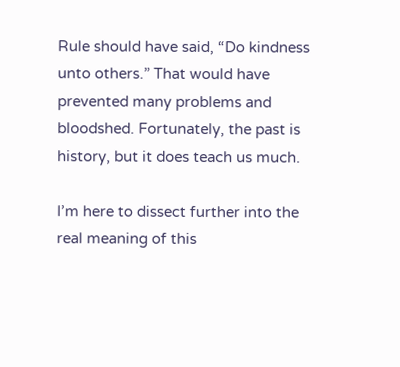Rule should have said, “Do kindness unto others.” That would have prevented many problems and bloodshed. Fortunately, the past is history, but it does teach us much.

I’m here to dissect further into the real meaning of this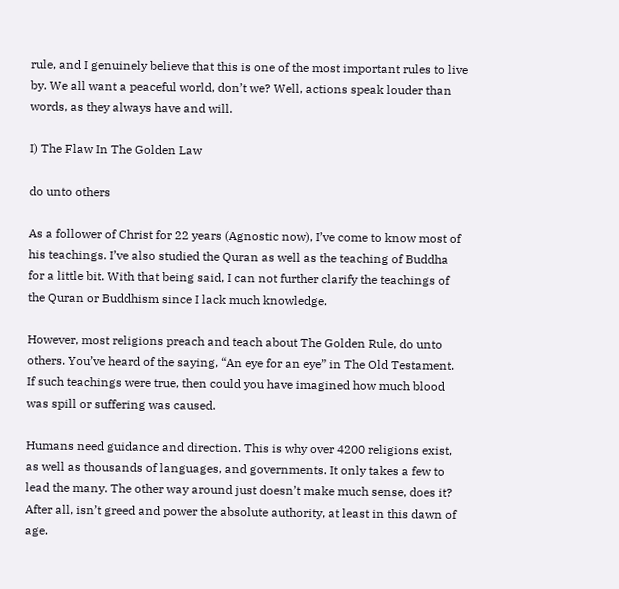rule, and I genuinely believe that this is one of the most important rules to live by. We all want a peaceful world, don’t we? Well, actions speak louder than words, as they always have and will.

I) The Flaw In The Golden Law

do unto others

As a follower of Christ for 22 years (Agnostic now), I’ve come to know most of his teachings. I’ve also studied the Quran as well as the teaching of Buddha for a little bit. With that being said, I can not further clarify the teachings of the Quran or Buddhism since I lack much knowledge.

However, most religions preach and teach about The Golden Rule, do unto others. You’ve heard of the saying, “An eye for an eye” in The Old Testament. If such teachings were true, then could you have imagined how much blood was spill or suffering was caused.

Humans need guidance and direction. This is why over 4200 religions exist, as well as thousands of languages, and governments. It only takes a few to lead the many. The other way around just doesn’t make much sense, does it? After all, isn’t greed and power the absolute authority, at least in this dawn of age.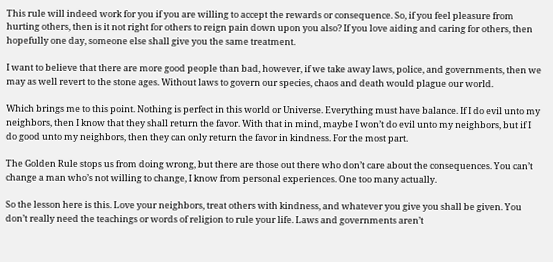This rule will indeed work for you if you are willing to accept the rewards or consequence. So, if you feel pleasure from hurting others, then is it not right for others to reign pain down upon you also? If you love aiding and caring for others, then hopefully one day, someone else shall give you the same treatment.

I want to believe that there are more good people than bad, however, if we take away laws, police, and governments, then we may as well revert to the stone ages. Without laws to govern our species, chaos and death would plague our world.

Which brings me to this point. Nothing is perfect in this world or Universe. Everything must have balance. If I do evil unto my neighbors, then I know that they shall return the favor. With that in mind, maybe I won’t do evil unto my neighbors, but if I do good unto my neighbors, then they can only return the favor in kindness. For the most part.

The Golden Rule stops us from doing wrong, but there are those out there who don’t care about the consequences. You can’t change a man who’s not willing to change, I know from personal experiences. One too many actually.

So the lesson here is this. Love your neighbors, treat others with kindness, and whatever you give you shall be given. You don’t really need the teachings or words of religion to rule your life. Laws and governments aren’t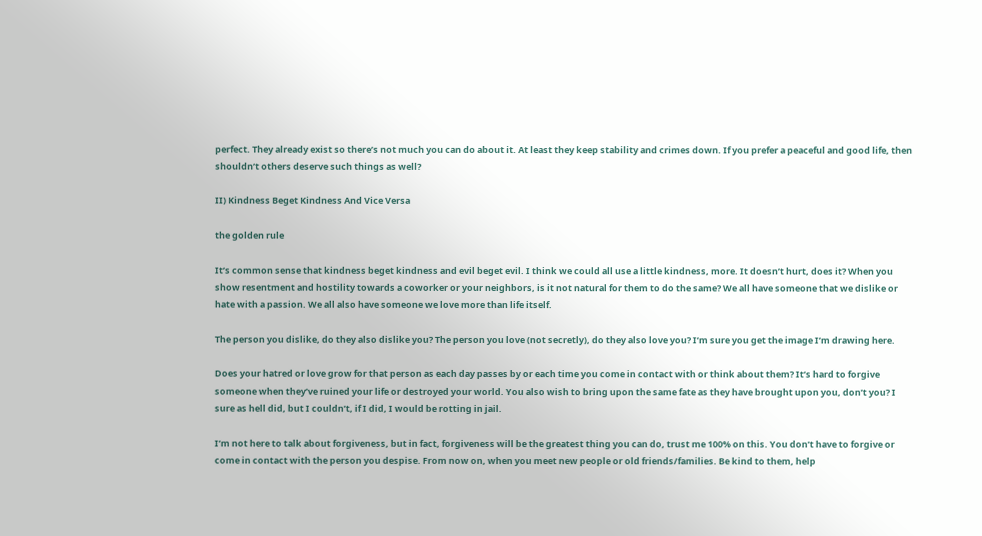perfect. They already exist so there’s not much you can do about it. At least they keep stability and crimes down. If you prefer a peaceful and good life, then shouldn’t others deserve such things as well?

II) Kindness Beget Kindness And Vice Versa

the golden rule

It’s common sense that kindness beget kindness and evil beget evil. I think we could all use a little kindness, more. It doesn’t hurt, does it? When you show resentment and hostility towards a coworker or your neighbors, is it not natural for them to do the same? We all have someone that we dislike or hate with a passion. We all also have someone we love more than life itself.

The person you dislike, do they also dislike you? The person you love (not secretly), do they also love you? I’m sure you get the image I’m drawing here.

Does your hatred or love grow for that person as each day passes by or each time you come in contact with or think about them? It’s hard to forgive someone when they’ve ruined your life or destroyed your world. You also wish to bring upon the same fate as they have brought upon you, don’t you? I sure as hell did, but I couldn’t, if I did, I would be rotting in jail.

I’m not here to talk about forgiveness, but in fact, forgiveness will be the greatest thing you can do, trust me 100% on this. You don’t have to forgive or come in contact with the person you despise. From now on, when you meet new people or old friends/families. Be kind to them, help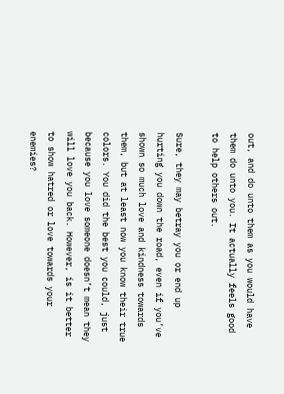out, and do unto them as you would have them do unto you. It actually feels good to help others out.

Sure, they may betray you or end up hurting you down the road, even if you’ve shown so much love and kindness towards them, but at least now you know their true colors. You did the best you could, just because you love someone doesn’t mean they will love you back. However, is it better to show hatred or love towards your enemies?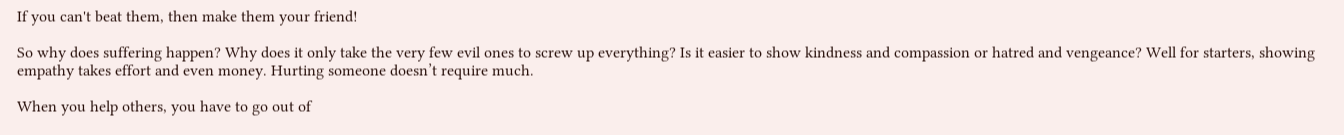If you can't beat them, then make them your friend!

So why does suffering happen? Why does it only take the very few evil ones to screw up everything? Is it easier to show kindness and compassion or hatred and vengeance? Well for starters, showing empathy takes effort and even money. Hurting someone doesn’t require much.

When you help others, you have to go out of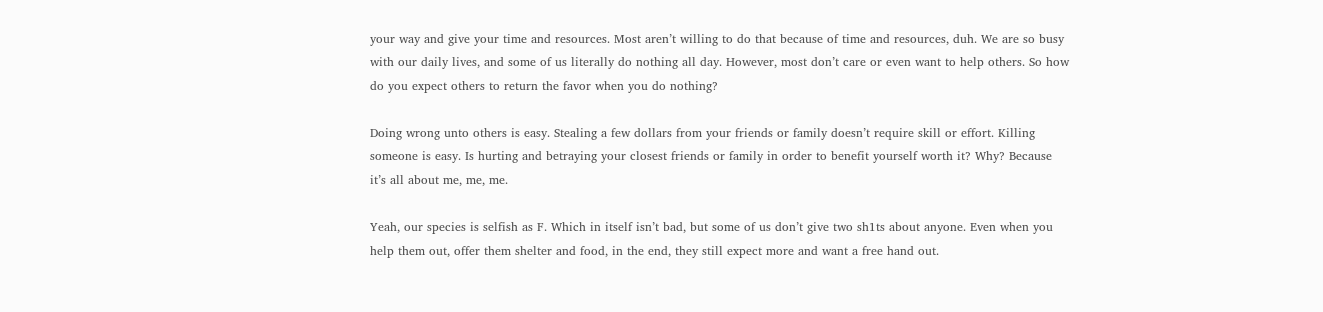your way and give your time and resources. Most aren’t willing to do that because of time and resources, duh. We are so busy with our daily lives, and some of us literally do nothing all day. However, most don’t care or even want to help others. So how do you expect others to return the favor when you do nothing?

Doing wrong unto others is easy. Stealing a few dollars from your friends or family doesn’t require skill or effort. Killing someone is easy. Is hurting and betraying your closest friends or family in order to benefit yourself worth it? Why? Because it’s all about me, me, me.

Yeah, our species is selfish as F. Which in itself isn’t bad, but some of us don’t give two sh1ts about anyone. Even when you help them out, offer them shelter and food, in the end, they still expect more and want a free hand out.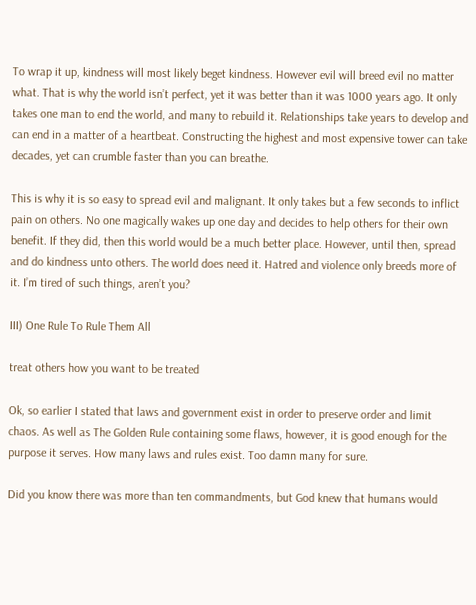To wrap it up, kindness will most likely beget kindness. However evil will breed evil no matter what. That is why the world isn’t perfect, yet it was better than it was 1000 years ago. It only takes one man to end the world, and many to rebuild it. Relationships take years to develop and can end in a matter of a heartbeat. Constructing the highest and most expensive tower can take decades, yet can crumble faster than you can breathe.

This is why it is so easy to spread evil and malignant. It only takes but a few seconds to inflict pain on others. No one magically wakes up one day and decides to help others for their own benefit. If they did, then this world would be a much better place. However, until then, spread and do kindness unto others. The world does need it. Hatred and violence only breeds more of it. I’m tired of such things, aren’t you?

III) One Rule To Rule Them All

treat others how you want to be treated

Ok, so earlier I stated that laws and government exist in order to preserve order and limit chaos. As well as The Golden Rule containing some flaws, however, it is good enough for the purpose it serves. How many laws and rules exist. Too damn many for sure.

Did you know there was more than ten commandments, but God knew that humans would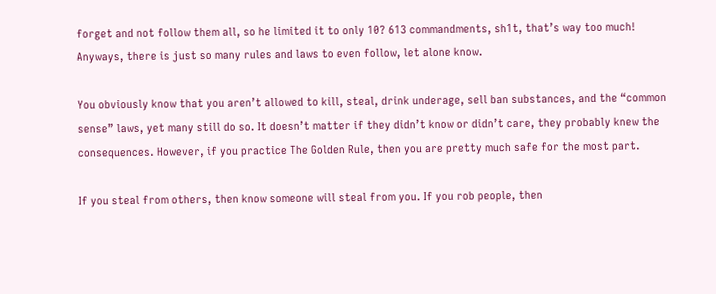forget and not follow them all, so he limited it to only 10? 613 commandments, sh1t, that’s way too much! Anyways, there is just so many rules and laws to even follow, let alone know.

You obviously know that you aren’t allowed to kill, steal, drink underage, sell ban substances, and the “common sense” laws, yet many still do so. It doesn’t matter if they didn’t know or didn’t care, they probably knew the consequences. However, if you practice The Golden Rule, then you are pretty much safe for the most part.

If you steal from others, then know someone will steal from you. If you rob people, then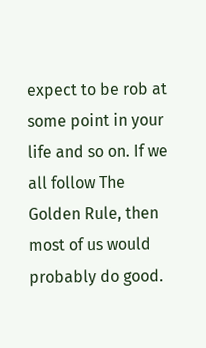expect to be rob at some point in your life and so on. If we all follow The Golden Rule, then most of us would probably do good.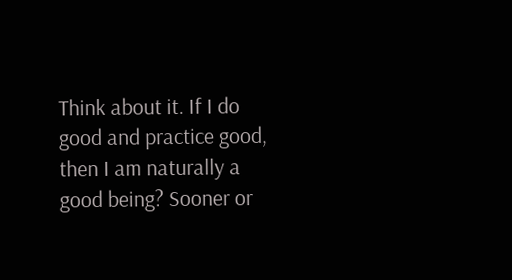Think about it. If I do good and practice good, then I am naturally a good being? Sooner or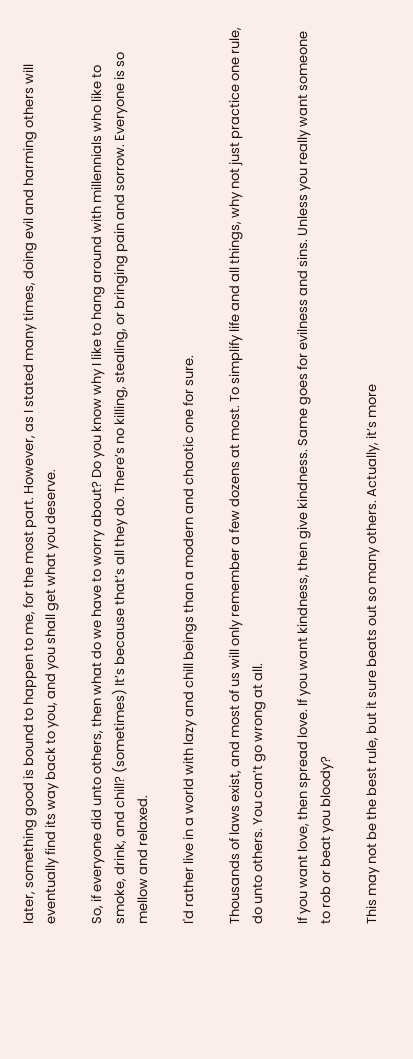later, something good is bound to happen to me, for the most part. However, as I stated many times, doing evil and harming others will eventually find its way back to you, and you shall get what you deserve.

So, if everyone did unto others, then what do we have to worry about? Do you know why I like to hang around with millennials who like to smoke, drink, and chill? (sometimes) It’s because that’s all they do. There’s no killing, stealing, or bringing pain and sorrow. Everyone is so mellow and relaxed.

I'd rather live in a world with lazy and chill beings than a modern and chaotic one for sure.

Thousands of laws exist, and most of us will only remember a few dozens at most. To simplify life and all things, why not just practice one rule, do unto others. You can’t go wrong at all.

If you want love, then spread love. If you want kindness, then give kindness. Same goes for evilness and sins. Unless you really want someone to rob or beat you bloody?

This may not be the best rule, but it sure beats out so many others. Actually, it’s more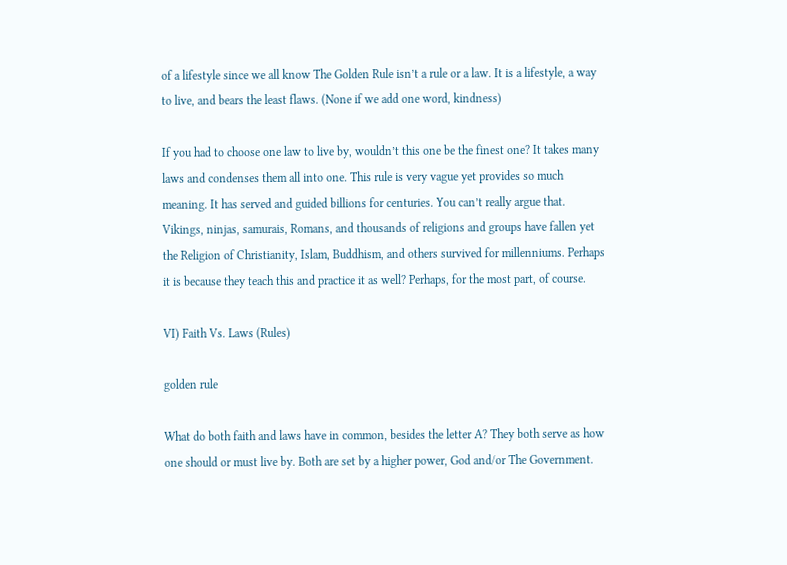of a lifestyle since we all know The Golden Rule isn’t a rule or a law. It is a lifestyle, a way to live, and bears the least flaws. (None if we add one word, kindness)

If you had to choose one law to live by, wouldn’t this one be the finest one? It takes many laws and condenses them all into one. This rule is very vague yet provides so much meaning. It has served and guided billions for centuries. You can’t really argue that. Vikings, ninjas, samurais, Romans, and thousands of religions and groups have fallen yet the Religion of Christianity, Islam, Buddhism, and others survived for millenniums. Perhaps it is because they teach this and practice it as well? Perhaps, for the most part, of course.

VI) Faith Vs. Laws (Rules)

golden rule

What do both faith and laws have in common, besides the letter A? They both serve as how one should or must live by. Both are set by a higher power, God and/or The Government.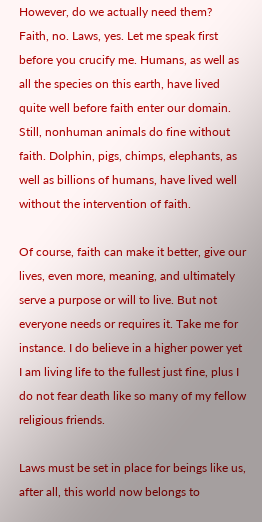However, do we actually need them?
Faith, no. Laws, yes. Let me speak first before you crucify me. Humans, as well as all the species on this earth, have lived quite well before faith enter our domain. Still, nonhuman animals do fine without faith. Dolphin, pigs, chimps, elephants, as well as billions of humans, have lived well without the intervention of faith.

Of course, faith can make it better, give our lives, even more, meaning, and ultimately serve a purpose or will to live. But not everyone needs or requires it. Take me for instance. I do believe in a higher power yet I am living life to the fullest just fine, plus I do not fear death like so many of my fellow religious friends.

Laws must be set in place for beings like us, after all, this world now belongs to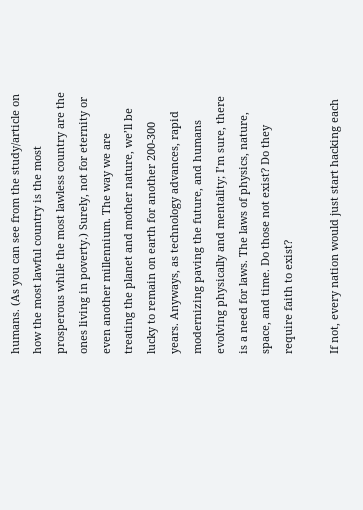humans. (As you can see from the study/article on how the most lawful country is the most prosperous while the most lawless country are the ones living in poverty.) Surely, not for eternity or even another millennium. The way we are treating the planet and mother nature, we’ll be lucky to remain on earth for another 200-300 years. Anyways, as technology advances, rapid modernizing paving the future, and humans evolving physically and mentality; I’m sure, there is a need for laws. The laws of physics, nature, space, and time. Do those not exist? Do they require faith to exist?

If not, every nation would just start hacking each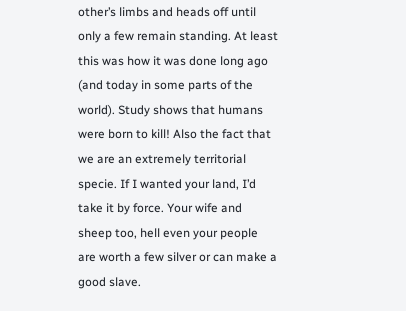other’s limbs and heads off until only a few remain standing. At least this was how it was done long ago (and today in some parts of the world). Study shows that humans were born to kill! Also the fact that we are an extremely territorial specie. If I wanted your land, I’d take it by force. Your wife and sheep too, hell even your people are worth a few silver or can make a good slave.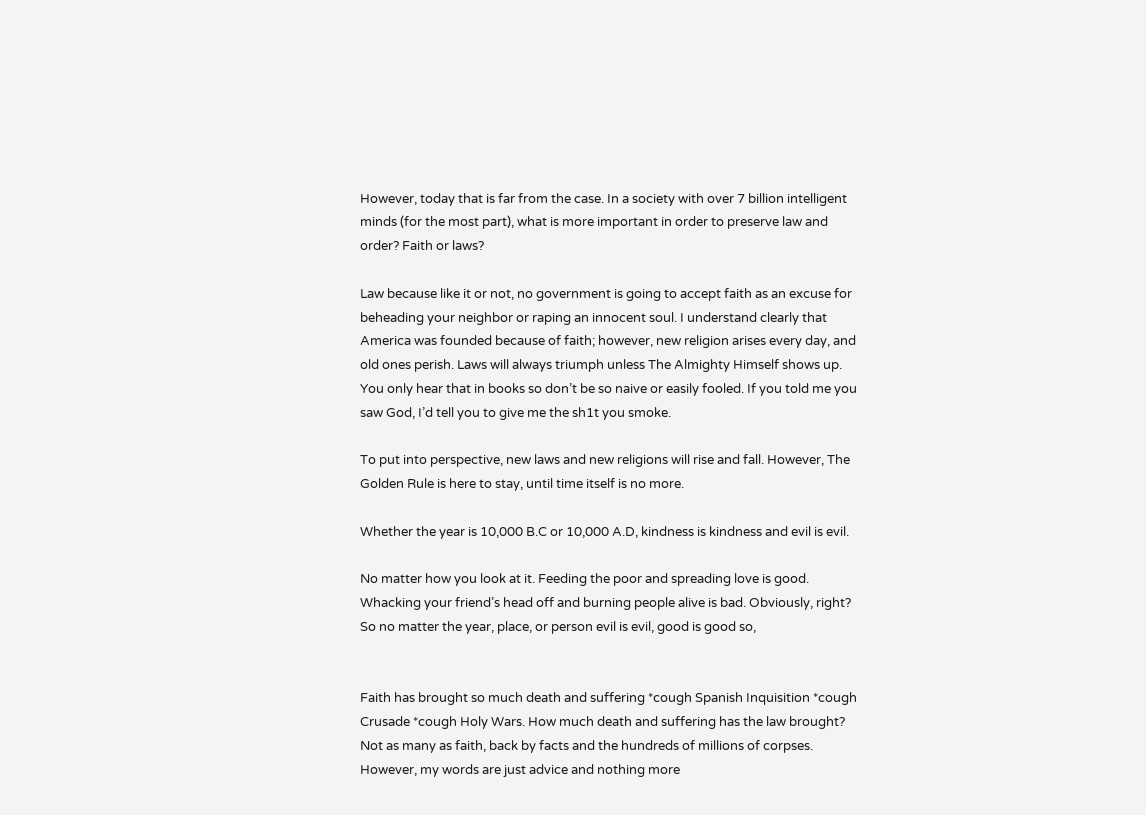However, today that is far from the case. In a society with over 7 billion intelligent minds (for the most part), what is more important in order to preserve law and order? Faith or laws?

Law because like it or not, no government is going to accept faith as an excuse for beheading your neighbor or raping an innocent soul. I understand clearly that America was founded because of faith; however, new religion arises every day, and old ones perish. Laws will always triumph unless The Almighty Himself shows up. You only hear that in books so don’t be so naive or easily fooled. If you told me you saw God, I’d tell you to give me the sh1t you smoke.

To put into perspective, new laws and new religions will rise and fall. However, The Golden Rule is here to stay, until time itself is no more.

Whether the year is 10,000 B.C or 10,000 A.D, kindness is kindness and evil is evil.

No matter how you look at it. Feeding the poor and spreading love is good. Whacking your friend’s head off and burning people alive is bad. Obviously, right? So no matter the year, place, or person evil is evil, good is good so,


Faith has brought so much death and suffering *cough Spanish Inquisition *cough Crusade *cough Holy Wars. How much death and suffering has the law brought? Not as many as faith, back by facts and the hundreds of millions of corpses. However, my words are just advice and nothing more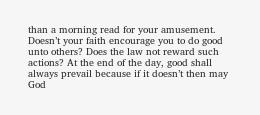than a morning read for your amusement. Doesn’t your faith encourage you to do good unto others? Does the law not reward such actions? At the end of the day, good shall always prevail because if it doesn’t then may God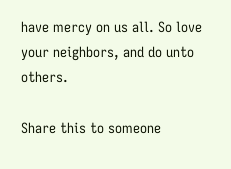have mercy on us all. So love your neighbors, and do unto others.

Share this to someone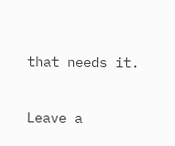that needs it.

Leave a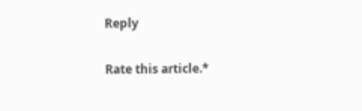Reply

Rate this article.*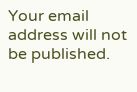Your email address will not be published.